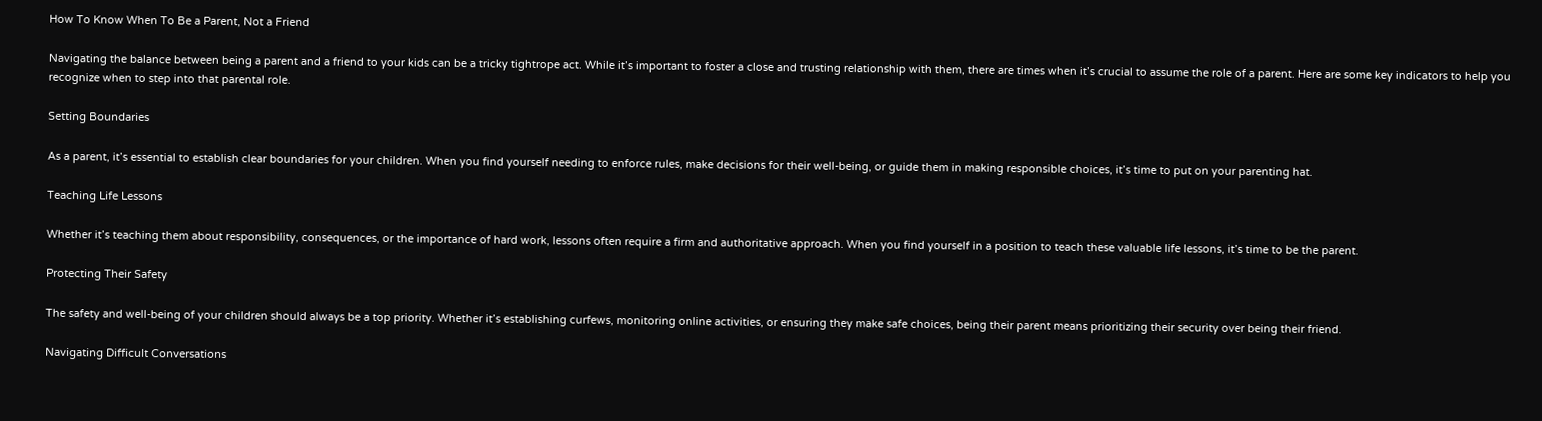How To Know When To Be a Parent, Not a Friend

Navigating the balance between being a parent and a friend to your kids can be a tricky tightrope act. While it’s important to foster a close and trusting relationship with them, there are times when it’s crucial to assume the role of a parent. Here are some key indicators to help you recognize when to step into that parental role.

Setting Boundaries

As a parent, it’s essential to establish clear boundaries for your children. When you find yourself needing to enforce rules, make decisions for their well-being, or guide them in making responsible choices, it’s time to put on your parenting hat.

Teaching Life Lessons

Whether it’s teaching them about responsibility, consequences, or the importance of hard work, lessons often require a firm and authoritative approach. When you find yourself in a position to teach these valuable life lessons, it’s time to be the parent.

Protecting Their Safety

The safety and well-being of your children should always be a top priority. Whether it’s establishing curfews, monitoring online activities, or ensuring they make safe choices, being their parent means prioritizing their security over being their friend.

Navigating Difficult Conversations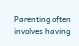Parenting often involves having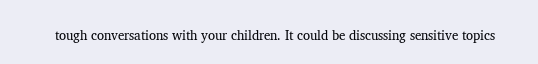tough conversations with your children. It could be discussing sensitive topics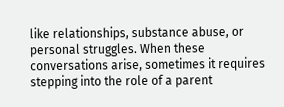like relationships, substance abuse, or personal struggles. When these conversations arise, sometimes it requires stepping into the role of a parent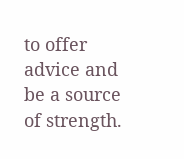to offer advice and be a source of strength.